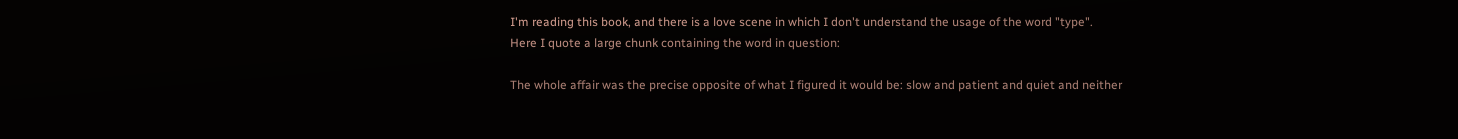I'm reading this book, and there is a love scene in which I don't understand the usage of the word "type".
Here I quote a large chunk containing the word in question:

The whole affair was the precise opposite of what I figured it would be: slow and patient and quiet and neither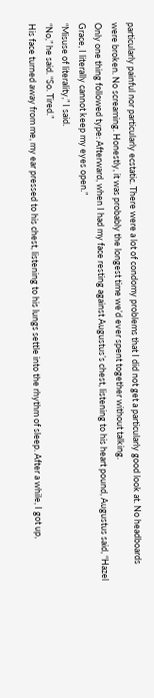particularly painful nor particularly ecstatic. There were a lot of condomy problems that I did not get a particularly good look at. No headboards were broken. No screaming. Honestly, it was probably the longest time we’d ever spent together without talking.
Only one thing followed type: Afterward, when I had my face resting against Augustus’s chest, listening to his heart pound, Augustus said, “Hazel Grace, I literally cannot keep my eyes open.”
“Misuse of literality,” I said.
“No,” he said. “So. Tired.”
His face turned away from me, my ear pressed to his chest, listening to his lungs settle into the rhythm of sleep. After a while, I got up,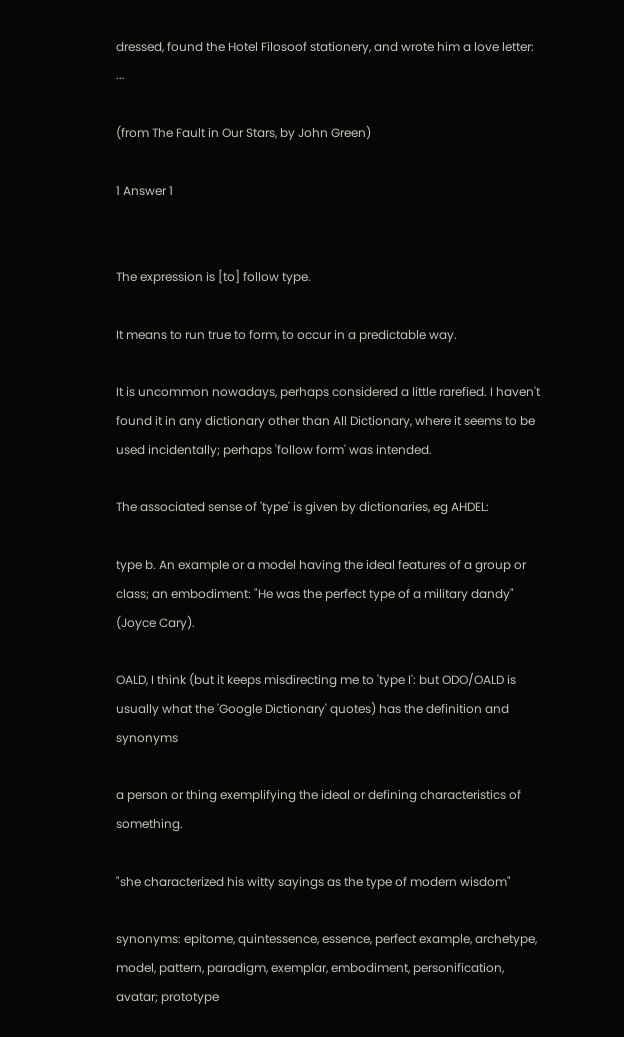dressed, found the Hotel Filosoof stationery, and wrote him a love letter: ...

(from The Fault in Our Stars, by John Green)

1 Answer 1


The expression is [to] follow type.

It means to run true to form, to occur in a predictable way.

It is uncommon nowadays, perhaps considered a little rarefied. I haven't found it in any dictionary other than All Dictionary, where it seems to be used incidentally; perhaps 'follow form' was intended.

The associated sense of 'type' is given by dictionaries, eg AHDEL:

type b. An example or a model having the ideal features of a group or class; an embodiment: "He was the perfect type of a military dandy" (Joyce Cary).

OALD, I think (but it keeps misdirecting me to 'type I': but ODO/OALD is usually what the 'Google Dictionary' quotes) has the definition and synonyms

a person or thing exemplifying the ideal or defining characteristics of something.

"she characterized his witty sayings as the type of modern wisdom"

synonyms: epitome, quintessence, essence, perfect example, archetype, model, pattern, paradigm, exemplar, embodiment, personification, avatar; prototype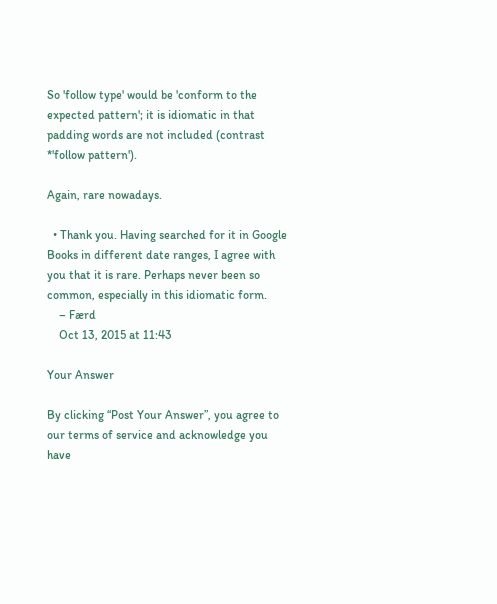So 'follow type' would be 'conform to the expected pattern'; it is idiomatic in that padding words are not included (contrast *'follow pattern').

Again, rare nowadays.

  • Thank you. Having searched for it in Google Books in different date ranges, I agree with you that it is rare. Perhaps never been so common, especially in this idiomatic form.
    – Færd
    Oct 13, 2015 at 11:43

Your Answer

By clicking “Post Your Answer”, you agree to our terms of service and acknowledge you have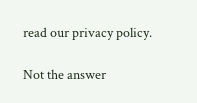read our privacy policy.

Not the answer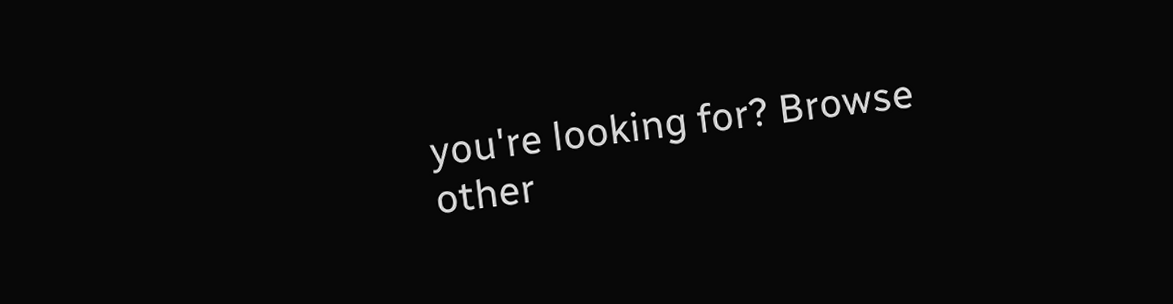you're looking for? Browse other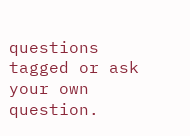questions tagged or ask your own question.